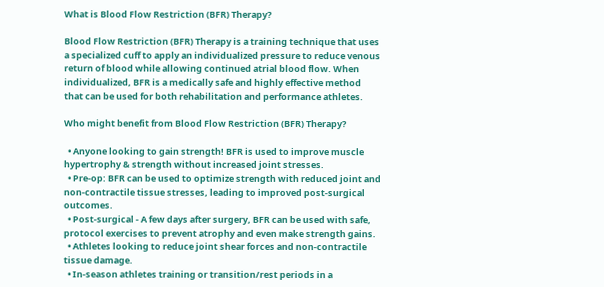What is Blood Flow Restriction (BFR) Therapy?

Blood Flow Restriction (BFR) Therapy is a training technique that uses a specialized cuff to apply an individualized pressure to reduce venous return of blood while allowing continued atrial blood flow. When individualized, BFR is a medically safe and highly effective method that can be used for both rehabilitation and performance athletes.

Who might benefit from Blood Flow Restriction (BFR) Therapy?

  • Anyone looking to gain strength! BFR is used to improve muscle hypertrophy & strength without increased joint stresses.
  • Pre-op: BFR can be used to optimize strength with reduced joint and non-contractile tissue stresses, leading to improved post-surgical outcomes.
  • Post-surgical - A few days after surgery, BFR can be used with safe, protocol exercises to prevent atrophy and even make strength gains.
  • Athletes looking to reduce joint shear forces and non-contractile tissue damage.
  • In-season athletes training or transition/rest periods in a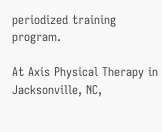periodized training program.

At Axis Physical Therapy in Jacksonville, NC,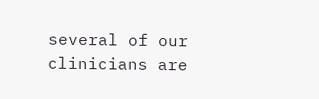several of our clinicians are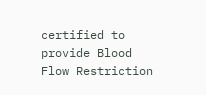certified to provide Blood Flow Restriction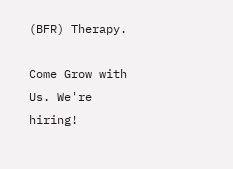(BFR) Therapy.

Come Grow with Us. We're hiring!